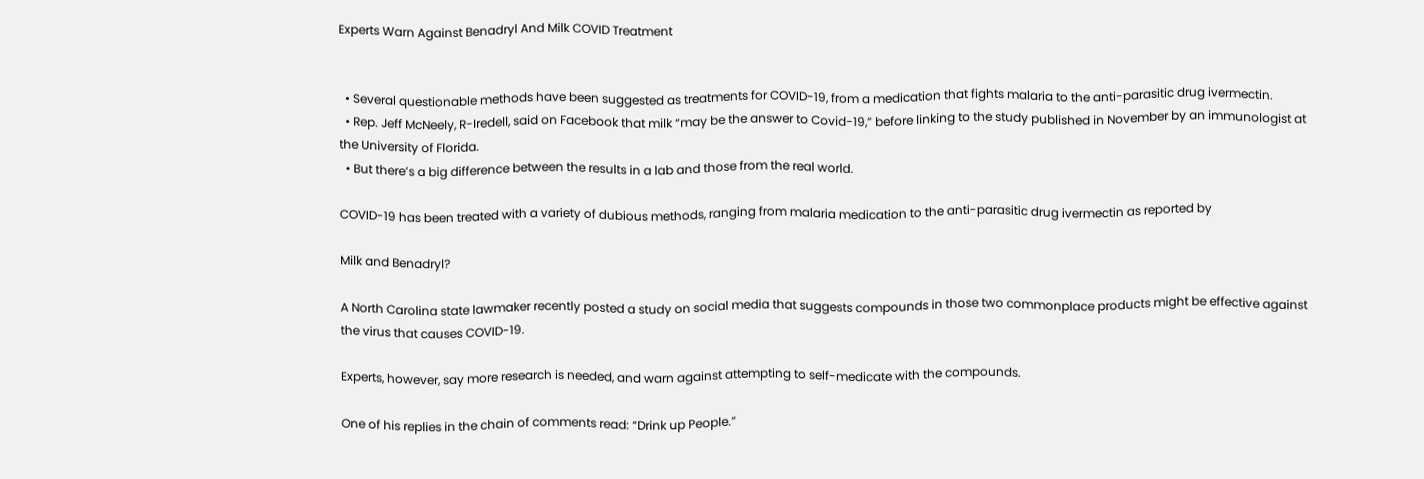Experts Warn Against Benadryl And Milk COVID Treatment


  • Several questionable methods have been suggested as treatments for COVID-19, from a medication that fights malaria to the anti-parasitic drug ivermectin.
  • Rep. Jeff McNeely, R-Iredell, said on Facebook that milk “may be the answer to Covid-19,” before linking to the study published in November by an immunologist at the University of Florida.
  • But there’s a big difference between the results in a lab and those from the real world.

COVID-19 has been treated with a variety of dubious methods, ranging from malaria medication to the anti-parasitic drug ivermectin as reported by

Milk and Benadryl?

A North Carolina state lawmaker recently posted a study on social media that suggests compounds in those two commonplace products might be effective against the virus that causes COVID-19.

Experts, however, say more research is needed, and warn against attempting to self-medicate with the compounds.

One of his replies in the chain of comments read: “Drink up People.”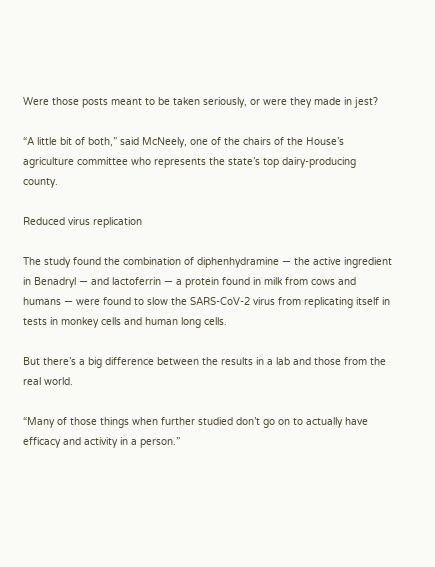Were those posts meant to be taken seriously, or were they made in jest?

“A little bit of both,” said McNeely, one of the chairs of the House’s agriculture committee who represents the state’s top dairy-producing county.

Reduced virus replication

The study found the combination of diphenhydramine — the active ingredient in Benadryl — and lactoferrin — a protein found in milk from cows and humans — were found to slow the SARS-CoV-2 virus from replicating itself in tests in monkey cells and human long cells.

But there’s a big difference between the results in a lab and those from the real world.

“Many of those things when further studied don’t go on to actually have efficacy and activity in a person.”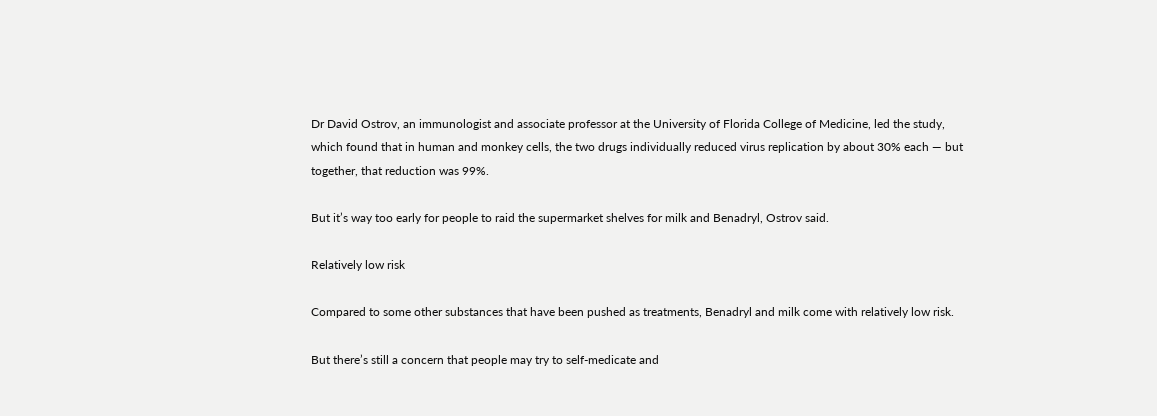Dr David Ostrov, an immunologist and associate professor at the University of Florida College of Medicine, led the study, which found that in human and monkey cells, the two drugs individually reduced virus replication by about 30% each — but together, that reduction was 99%.

But it’s way too early for people to raid the supermarket shelves for milk and Benadryl, Ostrov said.

Relatively low risk

Compared to some other substances that have been pushed as treatments, Benadryl and milk come with relatively low risk.

But there’s still a concern that people may try to self-medicate and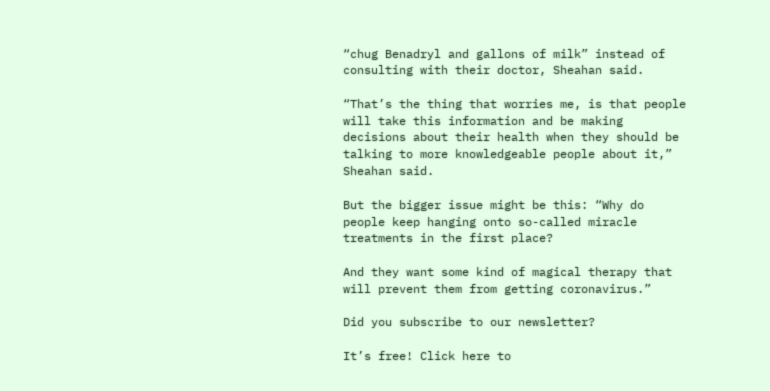“chug Benadryl and gallons of milk” instead of consulting with their doctor, Sheahan said.

“That’s the thing that worries me, is that people will take this information and be making decisions about their health when they should be talking to more knowledgeable people about it,” Sheahan said.

But the bigger issue might be this: “Why do people keep hanging onto so-called miracle treatments in the first place?

And they want some kind of magical therapy that will prevent them from getting coronavirus.”

Did you subscribe to our newsletter?

It’s free! Click here to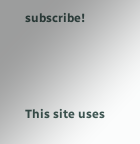subscribe!



This site uses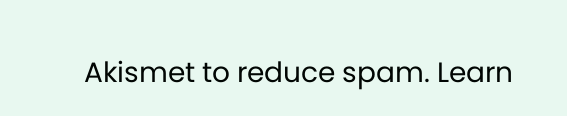Akismet to reduce spam. Learn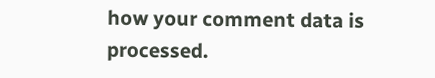how your comment data is processed.